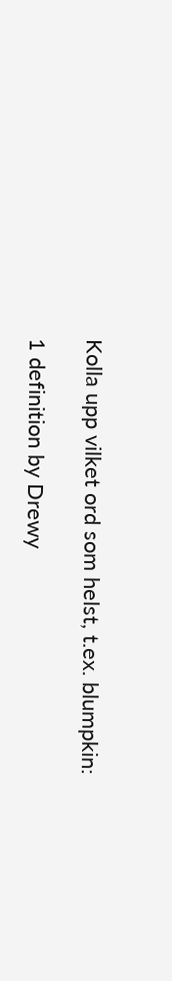Kolla upp vilket ord som helst, t.ex. blumpkin:

1 definition by Drewy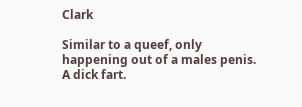Clark

Similar to a queef, only happening out of a males penis. A dick fart.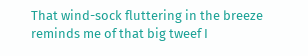That wind-sock fluttering in the breeze reminds me of that big tweef I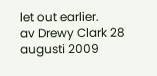let out earlier.
av Drewy Clark 28 augusti 2009